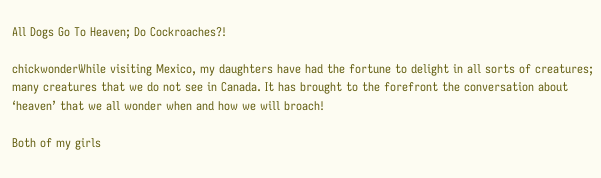All Dogs Go To Heaven; Do Cockroaches?!

chickwonderWhile visiting Mexico, my daughters have had the fortune to delight in all sorts of creatures; many creatures that we do not see in Canada. It has brought to the forefront the conversation about ‘heaven’ that we all wonder when and how we will broach!

Both of my girls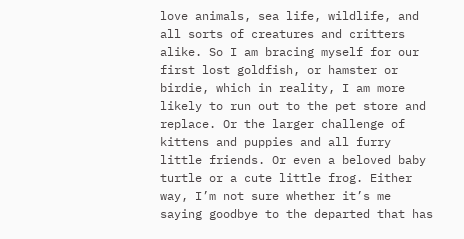love animals, sea life, wildlife, and all sorts of creatures and critters alike. So I am bracing myself for our first lost goldfish, or hamster or birdie, which in reality, I am more likely to run out to the pet store and replace. Or the larger challenge of kittens and puppies and all furry little friends. Or even a beloved baby turtle or a cute little frog. Either way, I’m not sure whether it’s me saying goodbye to the departed that has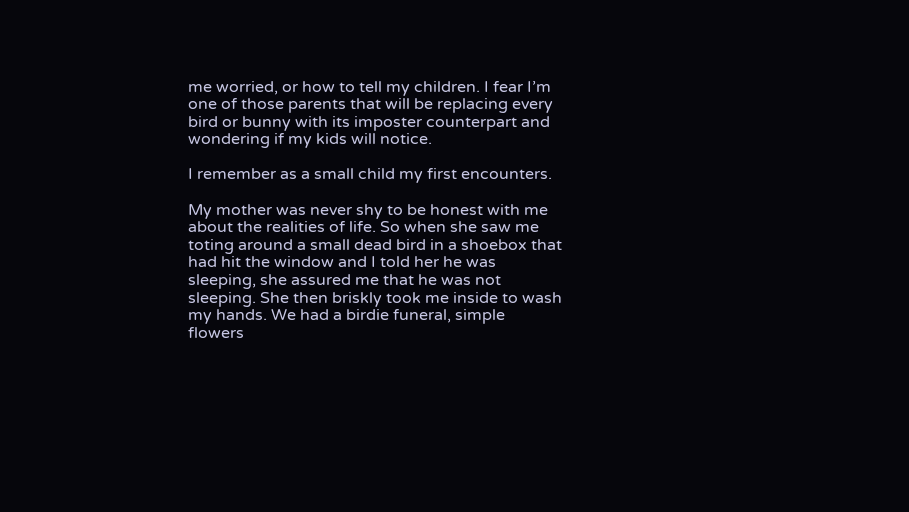me worried, or how to tell my children. I fear I’m one of those parents that will be replacing every bird or bunny with its imposter counterpart and wondering if my kids will notice.

I remember as a small child my first encounters.

My mother was never shy to be honest with me about the realities of life. So when she saw me toting around a small dead bird in a shoebox that had hit the window and I told her he was sleeping, she assured me that he was not sleeping. She then briskly took me inside to wash my hands. We had a birdie funeral, simple flowers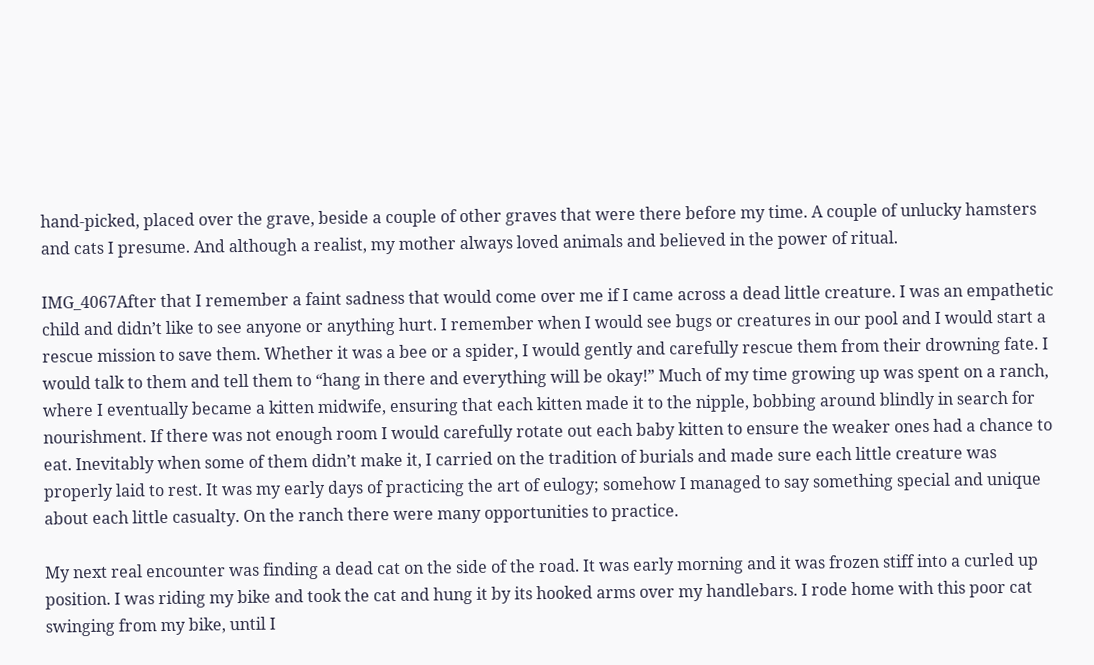hand-picked, placed over the grave, beside a couple of other graves that were there before my time. A couple of unlucky hamsters and cats I presume. And although a realist, my mother always loved animals and believed in the power of ritual.

IMG_4067After that I remember a faint sadness that would come over me if I came across a dead little creature. I was an empathetic child and didn’t like to see anyone or anything hurt. I remember when I would see bugs or creatures in our pool and I would start a rescue mission to save them. Whether it was a bee or a spider, I would gently and carefully rescue them from their drowning fate. I would talk to them and tell them to “hang in there and everything will be okay!” Much of my time growing up was spent on a ranch, where I eventually became a kitten midwife, ensuring that each kitten made it to the nipple, bobbing around blindly in search for nourishment. If there was not enough room I would carefully rotate out each baby kitten to ensure the weaker ones had a chance to eat. Inevitably when some of them didn’t make it, I carried on the tradition of burials and made sure each little creature was properly laid to rest. It was my early days of practicing the art of eulogy; somehow I managed to say something special and unique about each little casualty. On the ranch there were many opportunities to practice.

My next real encounter was finding a dead cat on the side of the road. It was early morning and it was frozen stiff into a curled up position. I was riding my bike and took the cat and hung it by its hooked arms over my handlebars. I rode home with this poor cat swinging from my bike, until I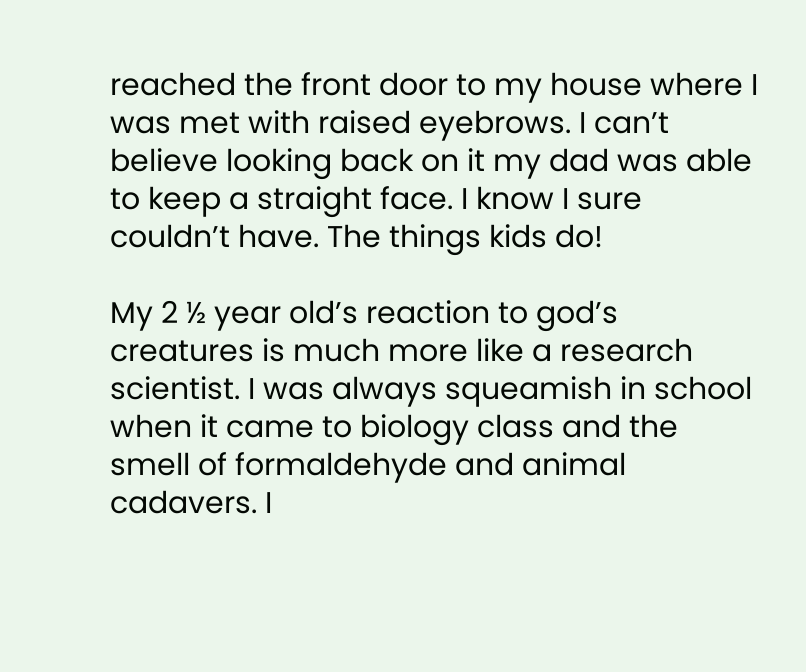reached the front door to my house where I was met with raised eyebrows. I can’t believe looking back on it my dad was able to keep a straight face. I know I sure couldn’t have. The things kids do!

My 2 ½ year old’s reaction to god’s creatures is much more like a research scientist. I was always squeamish in school when it came to biology class and the smell of formaldehyde and animal cadavers. I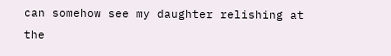can somehow see my daughter relishing at the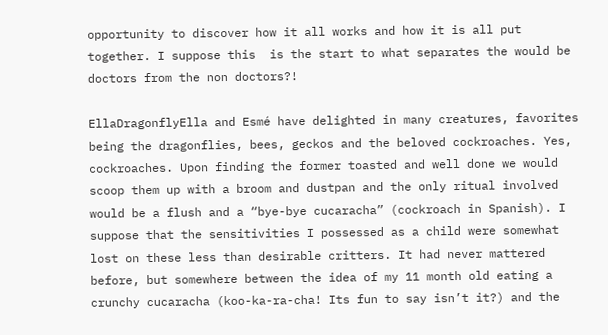opportunity to discover how it all works and how it is all put together. I suppose this  is the start to what separates the would be doctors from the non doctors?!

EllaDragonflyElla and Esmé have delighted in many creatures, favorites being the dragonflies, bees, geckos and the beloved cockroaches. Yes, cockroaches. Upon finding the former toasted and well done we would scoop them up with a broom and dustpan and the only ritual involved would be a flush and a “bye-bye cucaracha” (cockroach in Spanish). I suppose that the sensitivities I possessed as a child were somewhat lost on these less than desirable critters. It had never mattered before, but somewhere between the idea of my 11 month old eating a crunchy cucaracha (koo-ka-ra-cha! Its fun to say isn’t it?) and the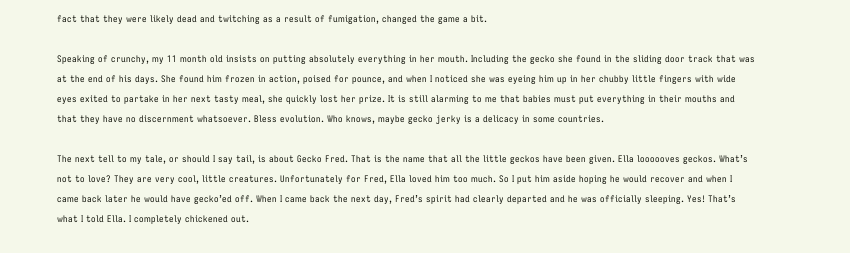fact that they were likely dead and twitching as a result of fumigation, changed the game a bit.

Speaking of crunchy, my 11 month old insists on putting absolutely everything in her mouth. Including the gecko she found in the sliding door track that was at the end of his days. She found him frozen in action, poised for pounce, and when I noticed she was eyeing him up in her chubby little fingers with wide eyes exited to partake in her next tasty meal, she quickly lost her prize. It is still alarming to me that babies must put everything in their mouths and that they have no discernment whatsoever. Bless evolution. Who knows, maybe gecko jerky is a delicacy in some countries.

The next tell to my tale, or should I say tail, is about Gecko Fred. That is the name that all the little geckos have been given. Ella loooooves geckos. What’s not to love? They are very cool, little creatures. Unfortunately for Fred, Ella loved him too much. So I put him aside hoping he would recover and when I came back later he would have gecko’ed off. When I came back the next day, Fred’s spirit had clearly departed and he was officially sleeping. Yes! That’s what I told Ella. I completely chickened out.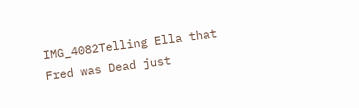IMG_4082Telling Ella that Fred was Dead just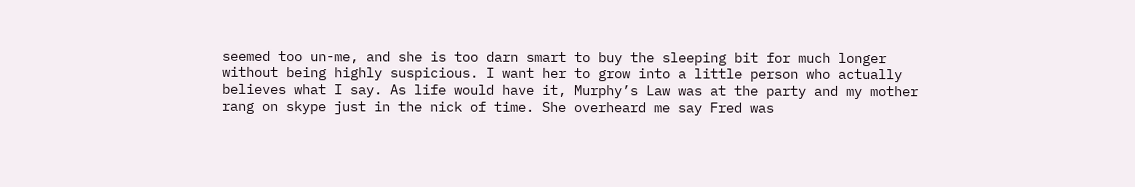seemed too un-me, and she is too darn smart to buy the sleeping bit for much longer without being highly suspicious. I want her to grow into a little person who actually believes what I say. As life would have it, Murphy’s Law was at the party and my mother rang on skype just in the nick of time. She overheard me say Fred was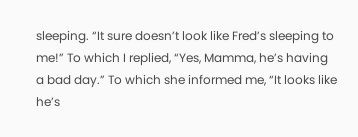sleeping. “It sure doesn’t look like Fred’s sleeping to me!” To which I replied, “Yes, Mamma, he’s having a bad day.” To which she informed me, “It looks like he’s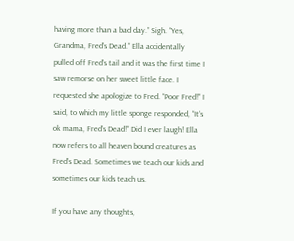having more than a bad day.” Sigh. “Yes, Grandma, Fred’s Dead.” Ella accidentally pulled off Fred’s tail and it was the first time I saw remorse on her sweet little face. I requested she apologize to Fred. “Poor Fred!” I said, to which my little sponge responded, “It’s ok mama, Fred’s Dead!” Did I ever laugh! Ella now refers to all heaven bound creatures as Fred’s Dead. Sometimes we teach our kids and sometimes our kids teach us.

If you have any thoughts,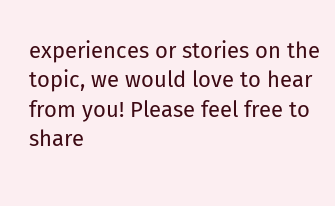experiences or stories on the topic, we would love to hear from you! Please feel free to share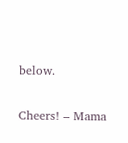below.

Cheers! – Mama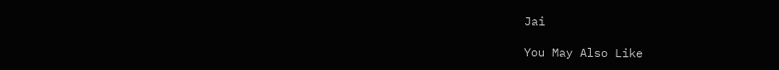Jai

You May Also Like